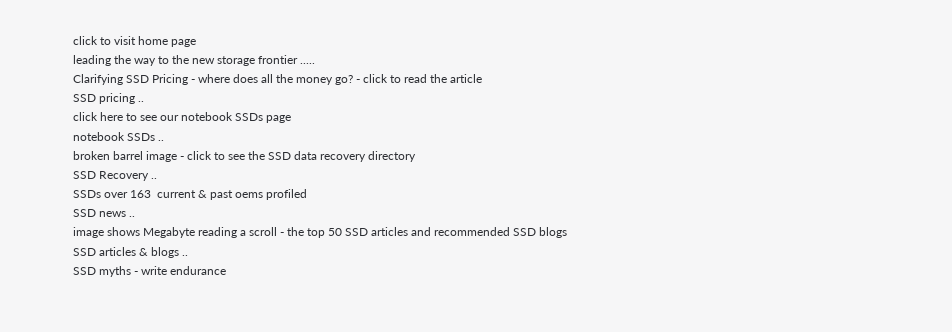click to visit home page
leading the way to the new storage frontier .....
Clarifying SSD Pricing - where does all the money go? - click to read the article
SSD pricing ..
click here to see our notebook SSDs page
notebook SSDs ..
broken barrel image - click to see the SSD data recovery directory
SSD Recovery ..
SSDs over 163  current & past oems profiled
SSD news ..
image shows Megabyte reading a scroll - the top 50 SSD articles and recommended SSD blogs
SSD articles & blogs ..
SSD myths - write endurance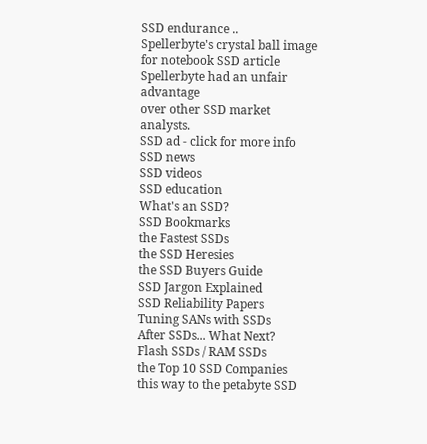SSD endurance ..
Spellerbyte's crystal ball image for notebook SSD article
Spellerbyte had an unfair advantage
over other SSD market analysts.
SSD ad - click for more info
SSD news
SSD videos
SSD education
What's an SSD?
SSD Bookmarks
the Fastest SSDs
the SSD Heresies
the SSD Buyers Guide
SSD Jargon Explained
SSD Reliability Papers
Tuning SANs with SSDs
After SSDs... What Next?
Flash SSDs / RAM SSDs
the Top 10 SSD Companies
this way to the petabyte SSD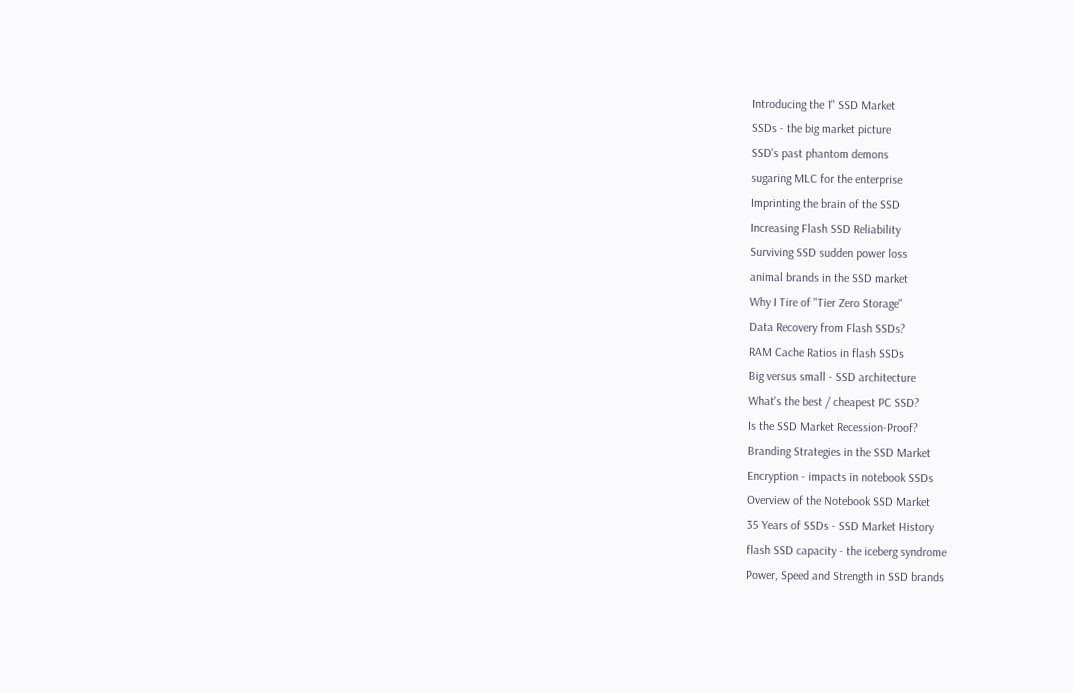Introducing the 1" SSD Market
SSDs - the big market picture
SSD's past phantom demons
sugaring MLC for the enterprise
Imprinting the brain of the SSD
Increasing Flash SSD Reliability
Surviving SSD sudden power loss
animal brands in the SSD market
Why I Tire of "Tier Zero Storage"
Data Recovery from Flash SSDs?
RAM Cache Ratios in flash SSDs
Big versus small - SSD architecture
What's the best / cheapest PC SSD?
Is the SSD Market Recession-Proof?
Branding Strategies in the SSD Market
Encryption - impacts in notebook SSDs
Overview of the Notebook SSD Market
35 Years of SSDs - SSD Market History
flash SSD capacity - the iceberg syndrome
Power, Speed and Strength in SSD brands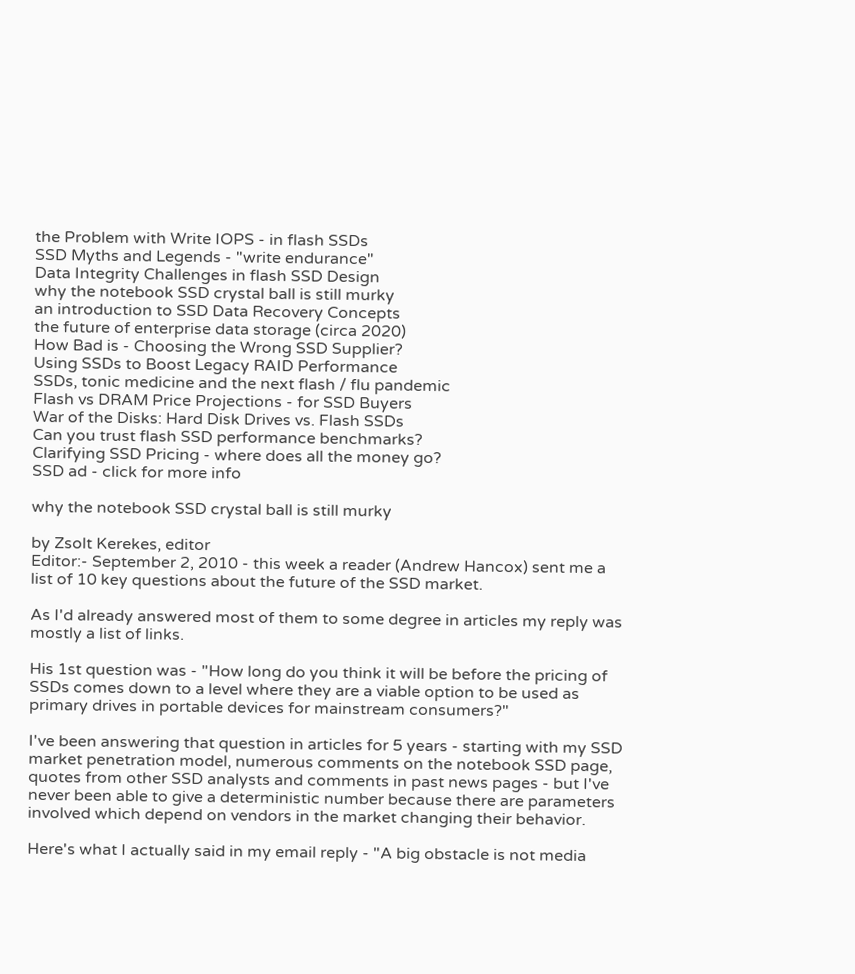the Problem with Write IOPS - in flash SSDs
SSD Myths and Legends - "write endurance"
Data Integrity Challenges in flash SSD Design
why the notebook SSD crystal ball is still murky
an introduction to SSD Data Recovery Concepts
the future of enterprise data storage (circa 2020)
How Bad is - Choosing the Wrong SSD Supplier?
Using SSDs to Boost Legacy RAID Performance
SSDs, tonic medicine and the next flash / flu pandemic
Flash vs DRAM Price Projections - for SSD Buyers
War of the Disks: Hard Disk Drives vs. Flash SSDs
Can you trust flash SSD performance benchmarks?
Clarifying SSD Pricing - where does all the money go?
SSD ad - click for more info

why the notebook SSD crystal ball is still murky

by Zsolt Kerekes, editor
Editor:- September 2, 2010 - this week a reader (Andrew Hancox) sent me a list of 10 key questions about the future of the SSD market.

As I'd already answered most of them to some degree in articles my reply was mostly a list of links.

His 1st question was - "How long do you think it will be before the pricing of SSDs comes down to a level where they are a viable option to be used as primary drives in portable devices for mainstream consumers?"

I've been answering that question in articles for 5 years - starting with my SSD market penetration model, numerous comments on the notebook SSD page, quotes from other SSD analysts and comments in past news pages - but I've never been able to give a deterministic number because there are parameters involved which depend on vendors in the market changing their behavior.

Here's what I actually said in my email reply - "A big obstacle is not media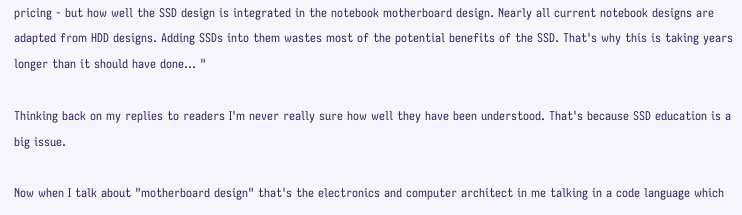pricing - but how well the SSD design is integrated in the notebook motherboard design. Nearly all current notebook designs are adapted from HDD designs. Adding SSDs into them wastes most of the potential benefits of the SSD. That's why this is taking years longer than it should have done... "

Thinking back on my replies to readers I'm never really sure how well they have been understood. That's because SSD education is a big issue.

Now when I talk about "motherboard design" that's the electronics and computer architect in me talking in a code language which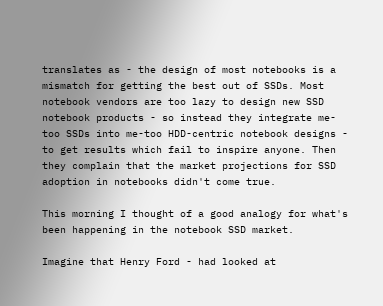translates as - the design of most notebooks is a mismatch for getting the best out of SSDs. Most notebook vendors are too lazy to design new SSD notebook products - so instead they integrate me-too SSDs into me-too HDD-centric notebook designs - to get results which fail to inspire anyone. Then they complain that the market projections for SSD adoption in notebooks didn't come true.

This morning I thought of a good analogy for what's been happening in the notebook SSD market.

Imagine that Henry Ford - had looked at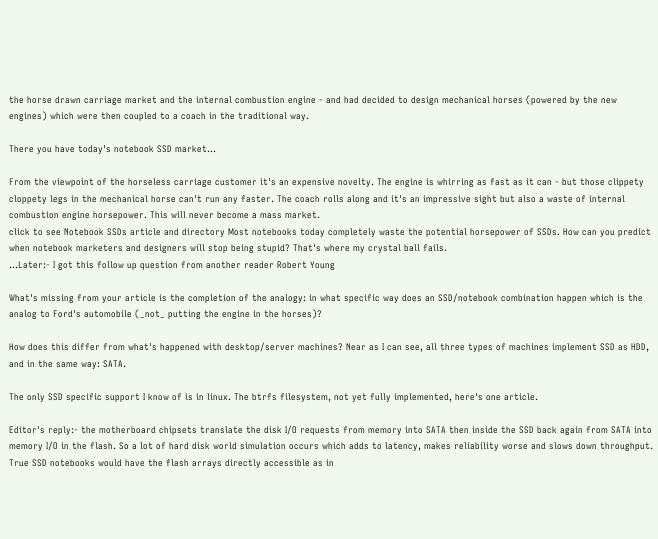the horse drawn carriage market and the internal combustion engine - and had decided to design mechanical horses (powered by the new engines) which were then coupled to a coach in the traditional way.

There you have today's notebook SSD market...

From the viewpoint of the horseless carriage customer it's an expensive novelty. The engine is whirring as fast as it can - but those clippety cloppety legs in the mechanical horse can't run any faster. The coach rolls along and it's an impressive sight but also a waste of internal combustion engine horsepower. This will never become a mass market.
click to see Notebook SSDs article and directory Most notebooks today completely waste the potential horsepower of SSDs. How can you predict when notebook marketers and designers will stop being stupid? That's where my crystal ball fails.
...Later:- I got this follow up question from another reader Robert Young

What's missing from your article is the completion of the analogy: in what specific way does an SSD/notebook combination happen which is the analog to Ford's automobile (_not_ putting the engine in the horses)?

How does this differ from what's happened with desktop/server machines? Near as I can see, all three types of machines implement SSD as HDD, and in the same way: SATA.

The only SSD specific support I know of is in linux. The btrfs filesystem, not yet fully implemented, here's one article.

Editor's reply:- the motherboard chipsets translate the disk I/O requests from memory into SATA then inside the SSD back again from SATA into memory I/O in the flash. So a lot of hard disk world simulation occurs which adds to latency, makes reliability worse and slows down throughput. True SSD notebooks would have the flash arrays directly accessible as in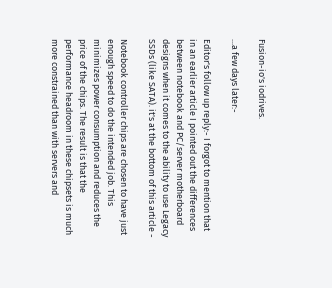Fusion-io's iodrives.

...a few days later:-

Editor's follow up reply:- I forgot to mention that in an earlier article I pointed out the differences between notebook and PC/server motherboard designs when it comes to the ability to use Legacy SSDs (like SATA). it's at the bottom of this article -

Notebook controller chips are chosen to have just enough speed to do the intended job. This minimizes power consumption and reduces the price of the chips. The result is that the performance headroom in these chipsets is much more constrained than with servers and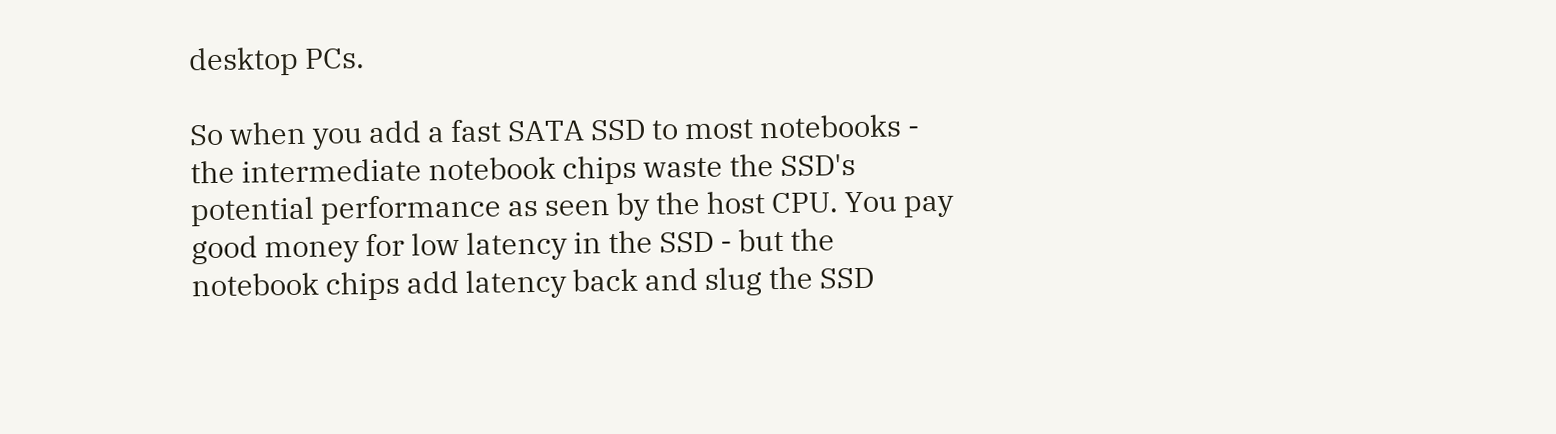desktop PCs.

So when you add a fast SATA SSD to most notebooks - the intermediate notebook chips waste the SSD's potential performance as seen by the host CPU. You pay good money for low latency in the SSD - but the notebook chips add latency back and slug the SSD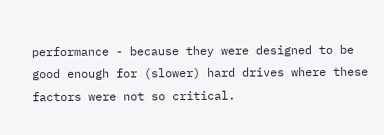performance - because they were designed to be good enough for (slower) hard drives where these factors were not so critical.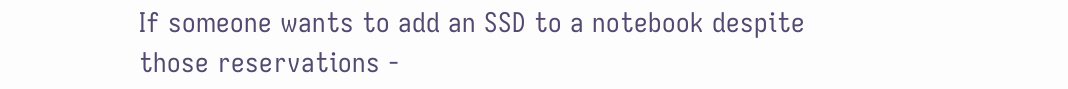If someone wants to add an SSD to a notebook despite those reservations -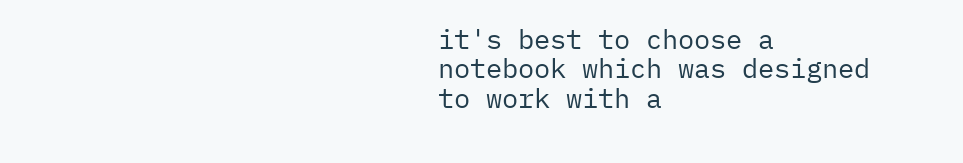it's best to choose a notebook which was designed to work with a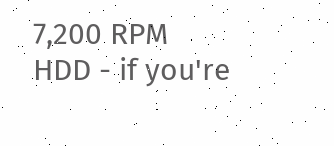7,200 RPM HDD - if you're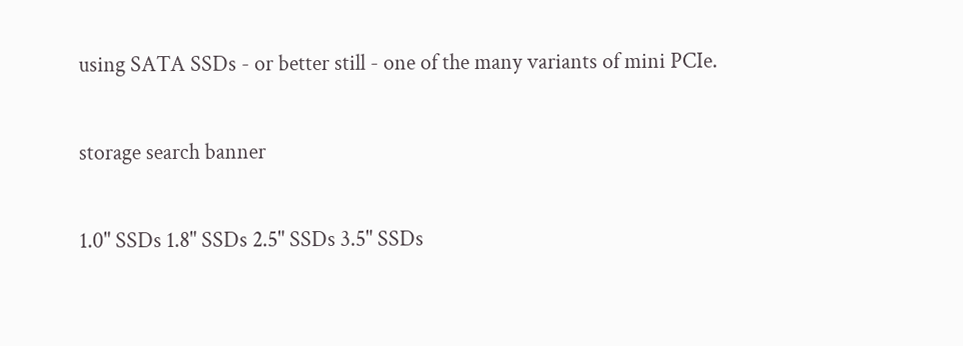using SATA SSDs - or better still - one of the many variants of mini PCIe.

storage search banner

1.0" SSDs 1.8" SSDs 2.5" SSDs 3.5" SSDs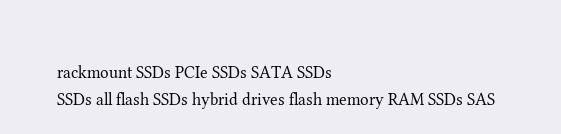rackmount SSDs PCIe SSDs SATA SSDs
SSDs all flash SSDs hybrid drives flash memory RAM SSDs SAS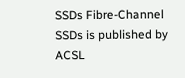SSDs Fibre-Channel SSDs is published by ACSL